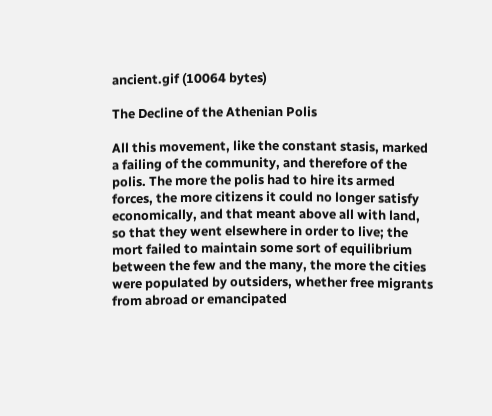ancient.gif (10064 bytes)

The Decline of the Athenian Polis

All this movement, like the constant stasis, marked a failing of the community, and therefore of the polis. The more the polis had to hire its armed forces, the more citizens it could no longer satisfy economically, and that meant above all with land, so that they went elsewhere in order to live; the mort failed to maintain some sort of equilibrium between the few and the many, the more the cities were populated by outsiders, whether free migrants from abroad or emancipated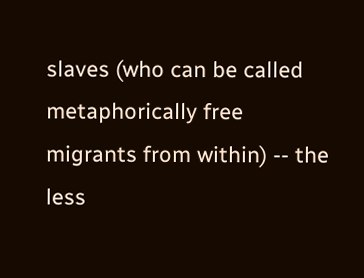slaves (who can be called metaphorically free migrants from within) -- the less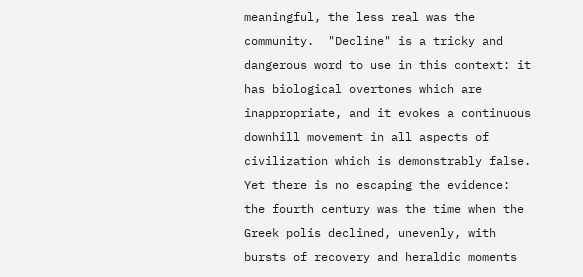meaningful, the less real was the community.  "Decline" is a tricky and dangerous word to use in this context: it has biological overtones which are inappropriate, and it evokes a continuous downhill movement in all aspects of civilization which is demonstrably false.  Yet there is no escaping the evidence: the fourth century was the time when the Greek polis declined, unevenly, with bursts of recovery and heraldic moments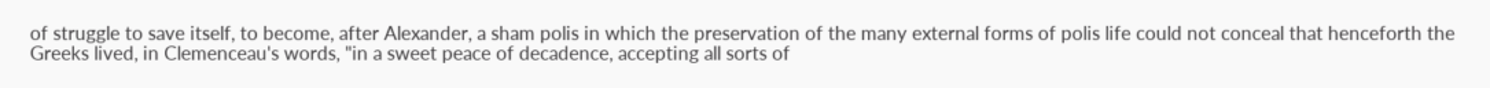of struggle to save itself, to become, after Alexander, a sham polis in which the preservation of the many external forms of polis life could not conceal that henceforth the Greeks lived, in Clemenceau's words, "in a sweet peace of decadence, accepting all sorts of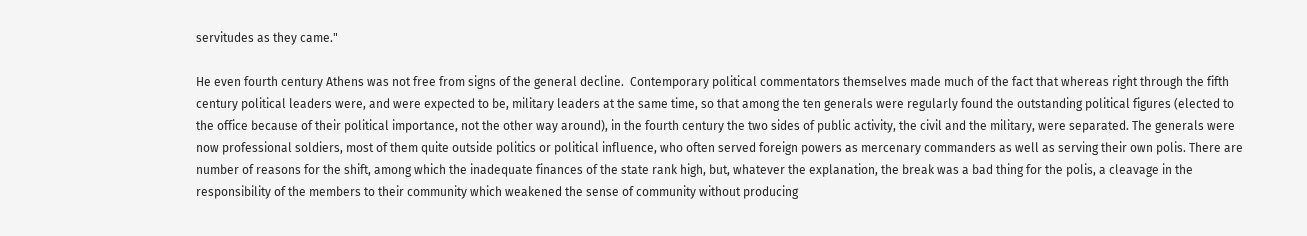servitudes as they came."

He even fourth century Athens was not free from signs of the general decline.  Contemporary political commentators themselves made much of the fact that whereas right through the fifth century political leaders were, and were expected to be, military leaders at the same time, so that among the ten generals were regularly found the outstanding political figures (elected to the office because of their political importance, not the other way around), in the fourth century the two sides of public activity, the civil and the military, were separated. The generals were now professional soldiers, most of them quite outside politics or political influence, who often served foreign powers as mercenary commanders as well as serving their own polis. There are number of reasons for the shift, among which the inadequate finances of the state rank high, but, whatever the explanation, the break was a bad thing for the polis, a cleavage in the responsibility of the members to their community which weakened the sense of community without producing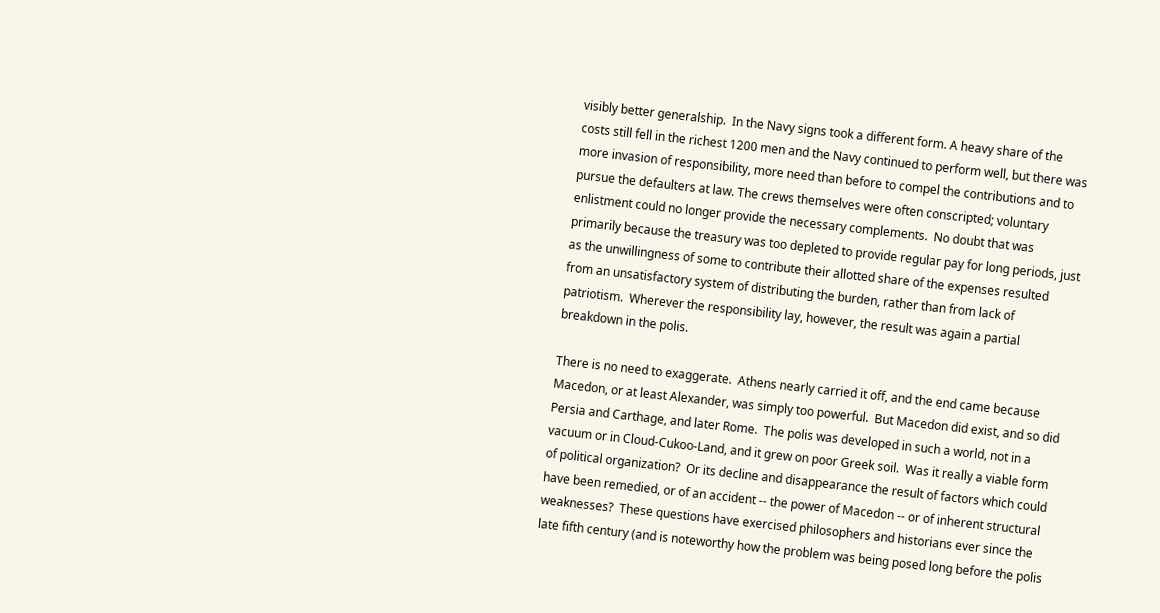visibly better generalship.  In the Navy signs took a different form. A heavy share of the costs still fell in the richest 1200 men and the Navy continued to perform well, but there was more invasion of responsibility, more need than before to compel the contributions and to pursue the defaulters at law. The crews themselves were often conscripted; voluntary enlistment could no longer provide the necessary complements.  No doubt that was primarily because the treasury was too depleted to provide regular pay for long periods, just as the unwillingness of some to contribute their allotted share of the expenses resulted from an unsatisfactory system of distributing the burden, rather than from lack of patriotism.  Wherever the responsibility lay, however, the result was again a partial breakdown in the polis.

There is no need to exaggerate.  Athens nearly carried it off, and the end came because Macedon, or at least Alexander, was simply too powerful.  But Macedon did exist, and so did Persia and Carthage, and later Rome.  The polis was developed in such a world, not in a vacuum or in Cloud-Cukoo-Land, and it grew on poor Greek soil.  Was it really a viable form of political organization?  Or its decline and disappearance the result of factors which could have been remedied, or of an accident -- the power of Macedon -- or of inherent structural weaknesses?  These questions have exercised philosophers and historians ever since the late fifth century (and is noteworthy how the problem was being posed long before the polis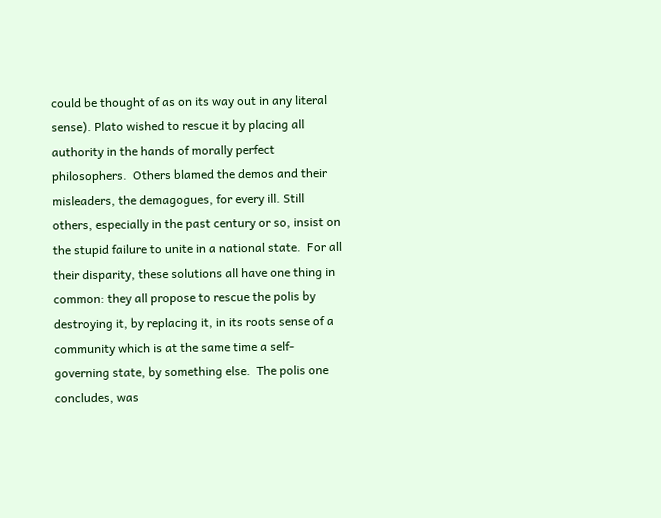could be thought of as on its way out in any literal sense). Plato wished to rescue it by placing all authority in the hands of morally perfect philosophers.  Others blamed the demos and their misleaders, the demagogues, for every ill. Still others, especially in the past century or so, insist on the stupid failure to unite in a national state.  For all their disparity, these solutions all have one thing in common: they all propose to rescue the polis by destroying it, by replacing it, in its roots sense of a community which is at the same time a self-governing state, by something else.  The polis one concludes, was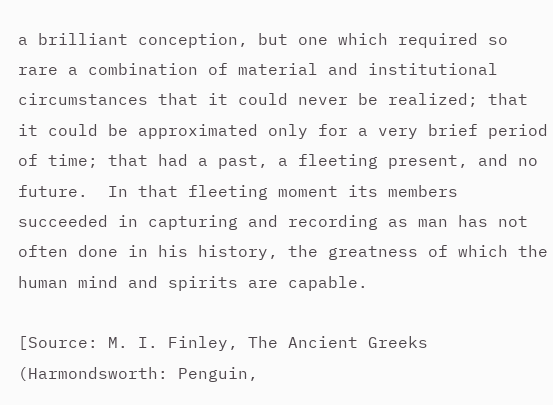a brilliant conception, but one which required so rare a combination of material and institutional circumstances that it could never be realized; that it could be approximated only for a very brief period of time; that had a past, a fleeting present, and no future.  In that fleeting moment its members succeeded in capturing and recording as man has not often done in his history, the greatness of which the human mind and spirits are capable.

[Source: M. I. Finley, The Ancient Greeks (Harmondsworth: Penguin,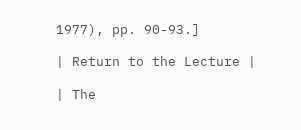1977), pp. 90-93.]

| Return to the Lecture |

| The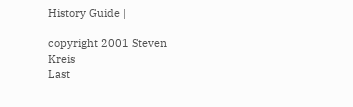History Guide |

copyright 2001 Steven Kreis
Last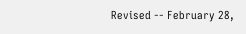Revised -- February 28,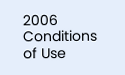2006
Conditions of Use